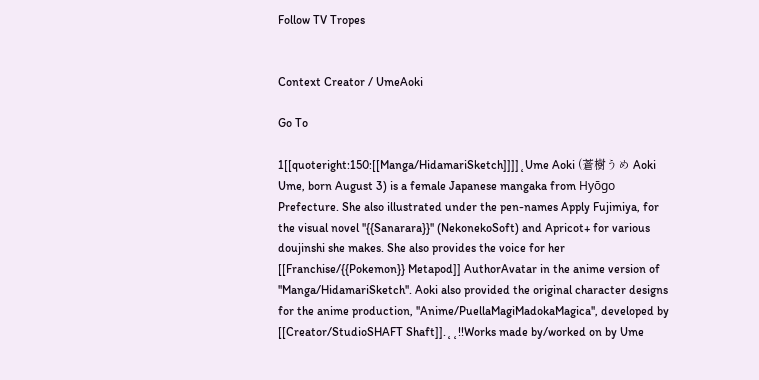Follow TV Tropes


Context Creator / UmeAoki

Go To

1[[quoteright:150:[[Manga/HidamariSketch]]]]˛Ume Aoki (蒼樹うめ Aoki Ume, born August 3) is a female Japanese mangaka from Hyōgo Prefecture. She also illustrated under the pen-names Apply Fujimiya, for the visual novel ''{{Sanarara}}'' (NekonekoSoft) and Apricot+ for various doujinshi she makes. She also provides the voice for her [[Franchise/{{Pokemon}} Metapod]] AuthorAvatar in the anime version of ''Manga/HidamariSketch''. Aoki also provided the original character designs for the anime production, ''Anime/PuellaMagiMadokaMagica'', developed by [[Creator/StudioSHAFT Shaft]].˛˛!!Works made by/worked on by Ume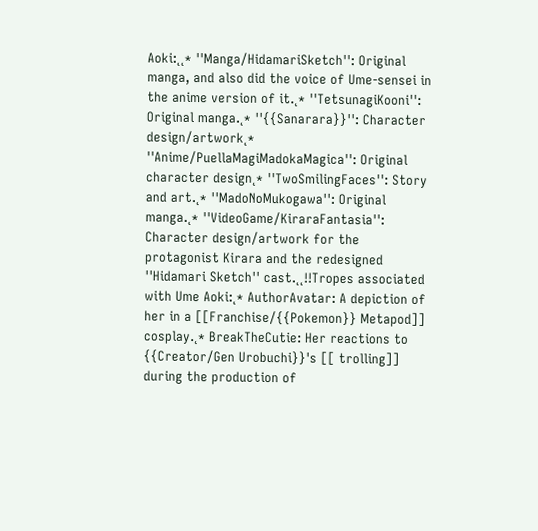Aoki:˛˛* ''Manga/HidamariSketch'': Original manga, and also did the voice of Ume-sensei in the anime version of it.˛* ''TetsunagiKooni'': Original manga.˛* ''{{Sanarara}}'': Character design/artwork˛* ''Anime/PuellaMagiMadokaMagica'': Original character design˛* ''TwoSmilingFaces'': Story and art.˛* ''MadoNoMukogawa'': Original manga.˛* ''VideoGame/KiraraFantasia'': Character design/artwork for the protagonist Kirara and the redesigned ''Hidamari Sketch'' cast.˛˛!!Tropes associated with Ume Aoki:˛* AuthorAvatar: A depiction of her in a [[Franchise/{{Pokemon}} Metapod]] cosplay.˛* BreakTheCutie: Her reactions to {{Creator/Gen Urobuchi}}'s [[ trolling]] during the production of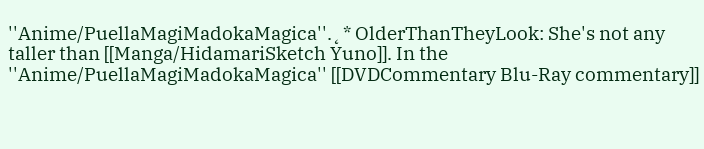''Anime/PuellaMagiMadokaMagica''.˛* OlderThanTheyLook: She's not any taller than [[Manga/HidamariSketch Yuno]]. In the ''Anime/PuellaMagiMadokaMagica'' [[DVDCommentary Blu-Ray commentary]]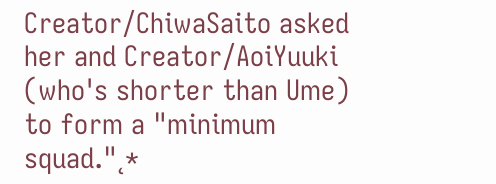Creator/ChiwaSaito asked her and Creator/AoiYuuki (who's shorter than Ume) to form a "minimum squad."˛*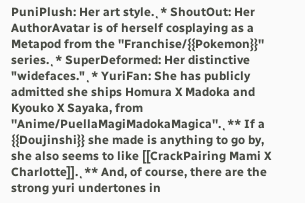PuniPlush: Her art style.˛* ShoutOut: Her AuthorAvatar is of herself cosplaying as a Metapod from the ''Franchise/{{Pokemon}}'' series.˛* SuperDeformed: Her distinctive "widefaces."˛* YuriFan: She has publicly admitted she ships Homura X Madoka and Kyouko X Sayaka, from ''Anime/PuellaMagiMadokaMagica''.˛** If a {{Doujinshi}} she made is anything to go by, she also seems to like [[CrackPairing Mami X Charlotte]].˛** And, of course, there are the strong yuri undertones in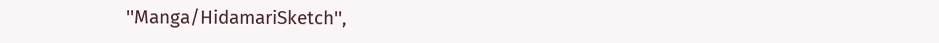''Manga/HidamariSketch'',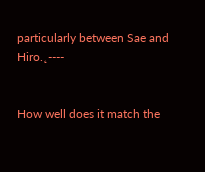particularly between Sae and Hiro.˛----


How well does it match the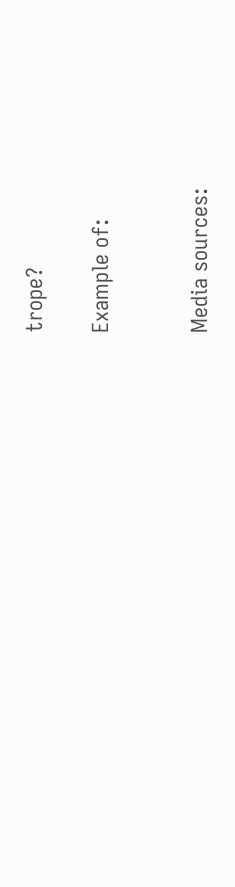trope?

Example of:


Media sources: